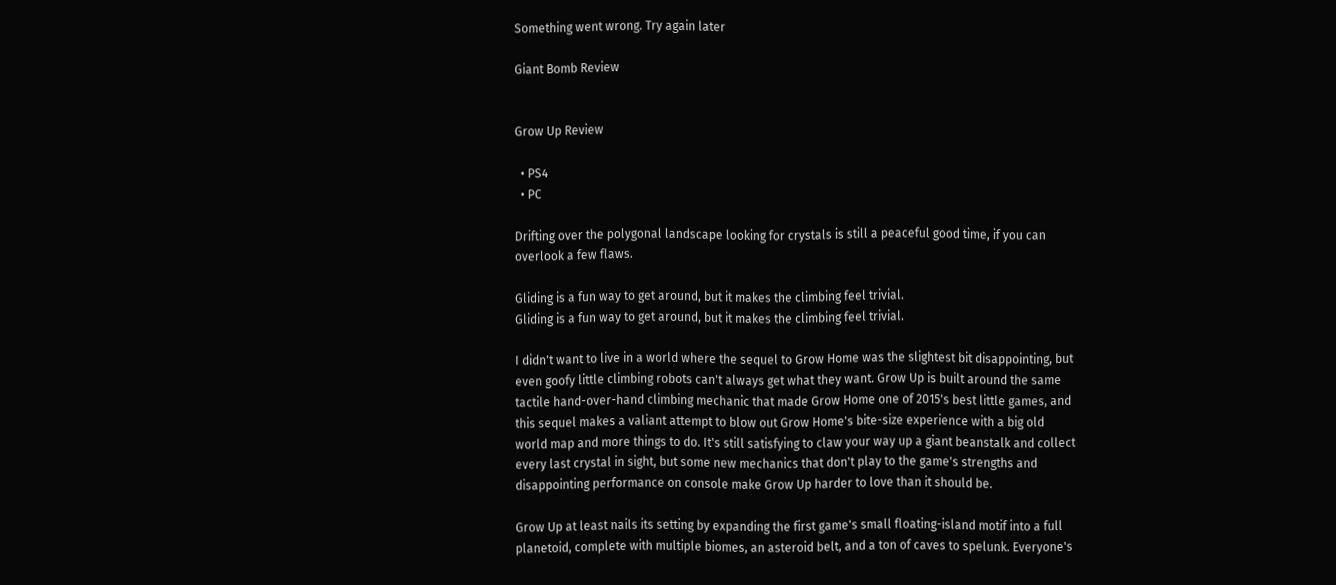Something went wrong. Try again later

Giant Bomb Review


Grow Up Review

  • PS4
  • PC

Drifting over the polygonal landscape looking for crystals is still a peaceful good time, if you can overlook a few flaws.

Gliding is a fun way to get around, but it makes the climbing feel trivial.
Gliding is a fun way to get around, but it makes the climbing feel trivial.

I didn't want to live in a world where the sequel to Grow Home was the slightest bit disappointing, but even goofy little climbing robots can't always get what they want. Grow Up is built around the same tactile hand-over-hand climbing mechanic that made Grow Home one of 2015's best little games, and this sequel makes a valiant attempt to blow out Grow Home's bite-size experience with a big old world map and more things to do. It's still satisfying to claw your way up a giant beanstalk and collect every last crystal in sight, but some new mechanics that don't play to the game's strengths and disappointing performance on console make Grow Up harder to love than it should be.

Grow Up at least nails its setting by expanding the first game's small floating-island motif into a full planetoid, complete with multiple biomes, an asteroid belt, and a ton of caves to spelunk. Everyone's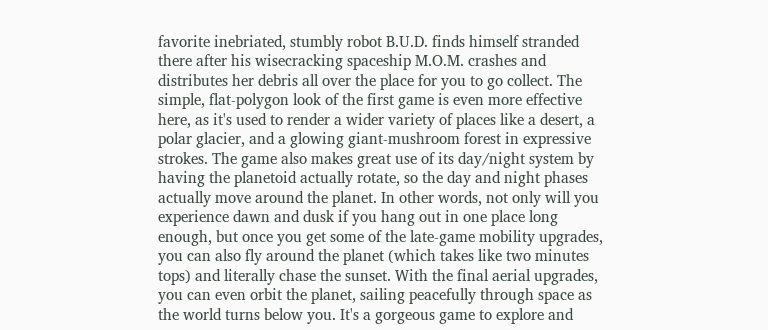favorite inebriated, stumbly robot B.U.D. finds himself stranded there after his wisecracking spaceship M.O.M. crashes and distributes her debris all over the place for you to go collect. The simple, flat-polygon look of the first game is even more effective here, as it's used to render a wider variety of places like a desert, a polar glacier, and a glowing giant-mushroom forest in expressive strokes. The game also makes great use of its day/night system by having the planetoid actually rotate, so the day and night phases actually move around the planet. In other words, not only will you experience dawn and dusk if you hang out in one place long enough, but once you get some of the late-game mobility upgrades, you can also fly around the planet (which takes like two minutes tops) and literally chase the sunset. With the final aerial upgrades, you can even orbit the planet, sailing peacefully through space as the world turns below you. It's a gorgeous game to explore and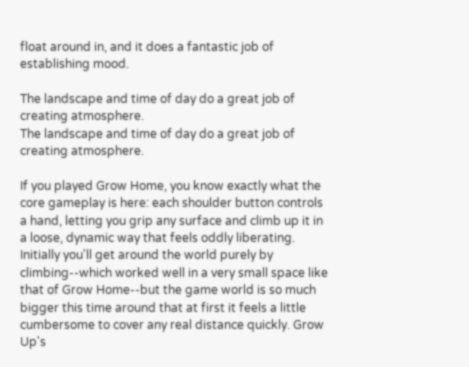float around in, and it does a fantastic job of establishing mood.

The landscape and time of day do a great job of creating atmosphere.
The landscape and time of day do a great job of creating atmosphere.

If you played Grow Home, you know exactly what the core gameplay is here: each shoulder button controls a hand, letting you grip any surface and climb up it in a loose, dynamic way that feels oddly liberating. Initially you'll get around the world purely by climbing--which worked well in a very small space like that of Grow Home--but the game world is so much bigger this time around that at first it feels a little cumbersome to cover any real distance quickly. Grow Up's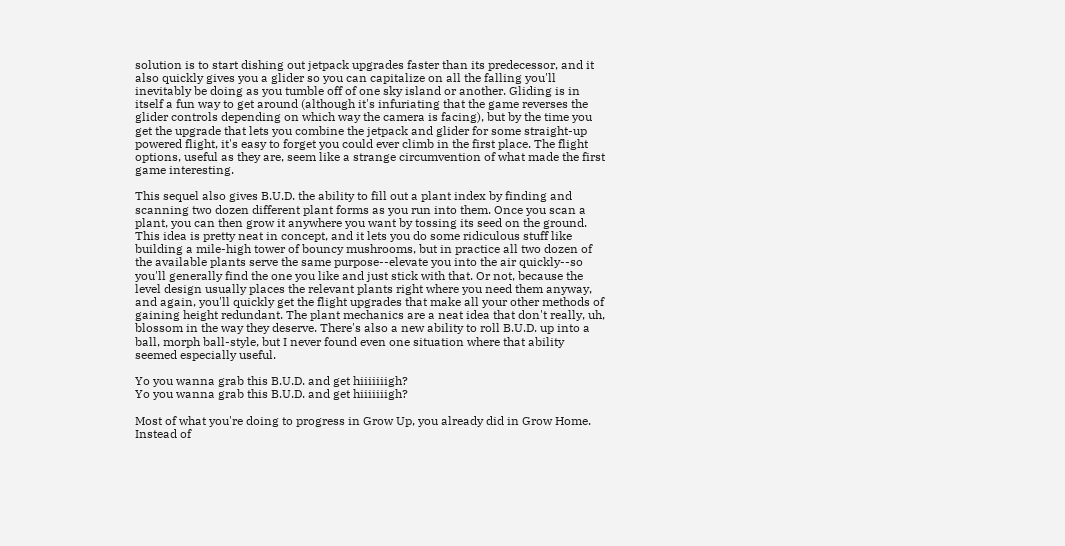solution is to start dishing out jetpack upgrades faster than its predecessor, and it also quickly gives you a glider so you can capitalize on all the falling you'll inevitably be doing as you tumble off of one sky island or another. Gliding is in itself a fun way to get around (although it's infuriating that the game reverses the glider controls depending on which way the camera is facing), but by the time you get the upgrade that lets you combine the jetpack and glider for some straight-up powered flight, it's easy to forget you could ever climb in the first place. The flight options, useful as they are, seem like a strange circumvention of what made the first game interesting.

This sequel also gives B.U.D. the ability to fill out a plant index by finding and scanning two dozen different plant forms as you run into them. Once you scan a plant, you can then grow it anywhere you want by tossing its seed on the ground. This idea is pretty neat in concept, and it lets you do some ridiculous stuff like building a mile-high tower of bouncy mushrooms, but in practice all two dozen of the available plants serve the same purpose--elevate you into the air quickly--so you'll generally find the one you like and just stick with that. Or not, because the level design usually places the relevant plants right where you need them anyway, and again, you'll quickly get the flight upgrades that make all your other methods of gaining height redundant. The plant mechanics are a neat idea that don't really, uh, blossom in the way they deserve. There's also a new ability to roll B.U.D. up into a ball, morph ball-style, but I never found even one situation where that ability seemed especially useful.

Yo you wanna grab this B.U.D. and get hiiiiiiigh?
Yo you wanna grab this B.U.D. and get hiiiiiiigh?

Most of what you're doing to progress in Grow Up, you already did in Grow Home. Instead of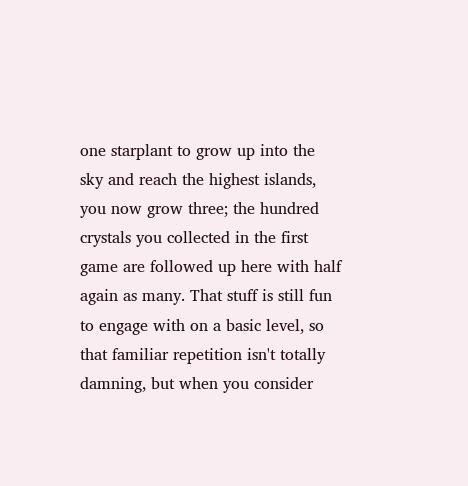one starplant to grow up into the sky and reach the highest islands, you now grow three; the hundred crystals you collected in the first game are followed up here with half again as many. That stuff is still fun to engage with on a basic level, so that familiar repetition isn't totally damning, but when you consider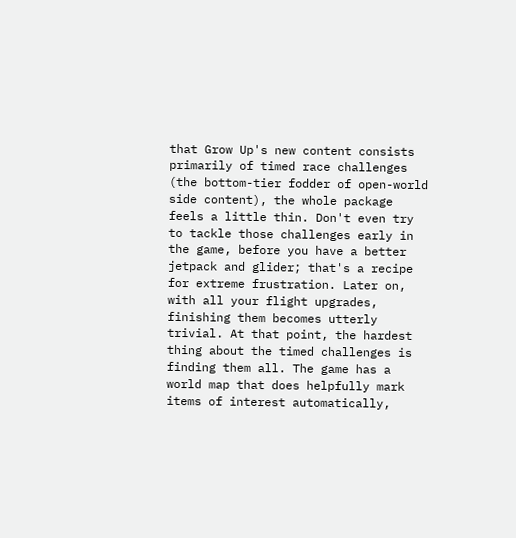that Grow Up's new content consists primarily of timed race challenges (the bottom-tier fodder of open-world side content), the whole package feels a little thin. Don't even try to tackle those challenges early in the game, before you have a better jetpack and glider; that's a recipe for extreme frustration. Later on, with all your flight upgrades, finishing them becomes utterly trivial. At that point, the hardest thing about the timed challenges is finding them all. The game has a world map that does helpfully mark items of interest automatically,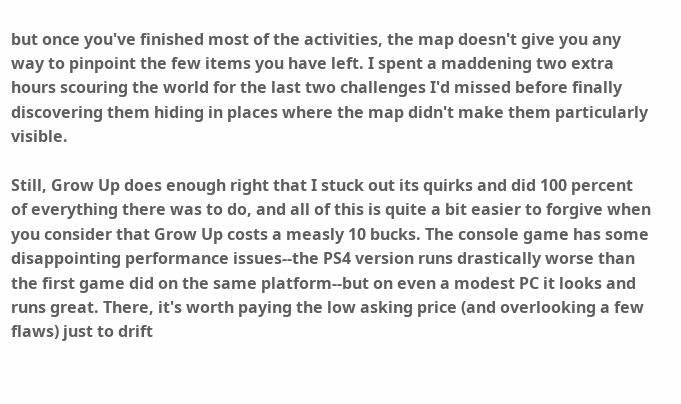but once you've finished most of the activities, the map doesn't give you any way to pinpoint the few items you have left. I spent a maddening two extra hours scouring the world for the last two challenges I'd missed before finally discovering them hiding in places where the map didn't make them particularly visible.

Still, Grow Up does enough right that I stuck out its quirks and did 100 percent of everything there was to do, and all of this is quite a bit easier to forgive when you consider that Grow Up costs a measly 10 bucks. The console game has some disappointing performance issues--the PS4 version runs drastically worse than the first game did on the same platform--but on even a modest PC it looks and runs great. There, it's worth paying the low asking price (and overlooking a few flaws) just to drift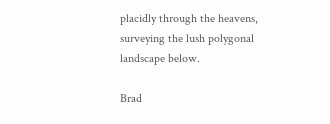placidly through the heavens, surveying the lush polygonal landscape below.

Brad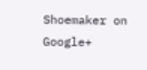Shoemaker on Google+